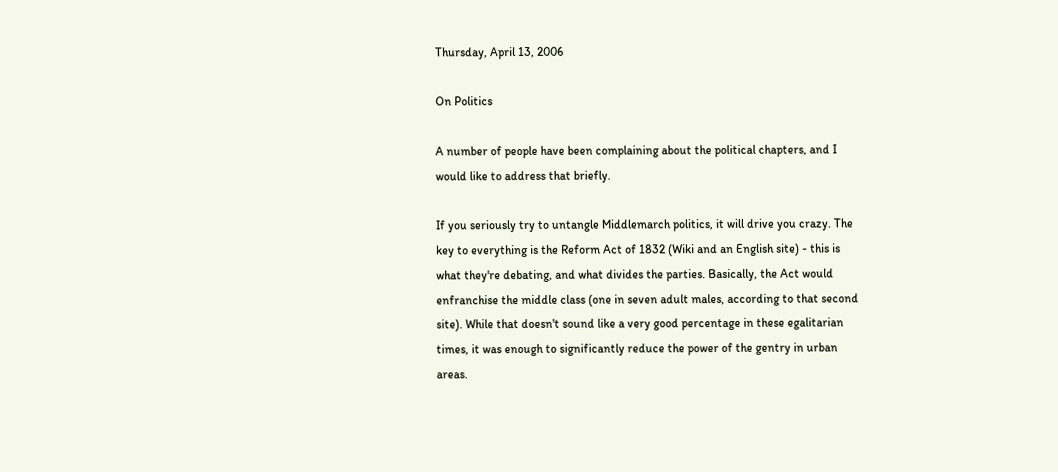Thursday, April 13, 2006

On Politics

A number of people have been complaining about the political chapters, and I would like to address that briefly.

If you seriously try to untangle Middlemarch politics, it will drive you crazy. The key to everything is the Reform Act of 1832 (Wiki and an English site) - this is what they're debating, and what divides the parties. Basically, the Act would enfranchise the middle class (one in seven adult males, according to that second site). While that doesn't sound like a very good percentage in these egalitarian times, it was enough to significantly reduce the power of the gentry in urban areas.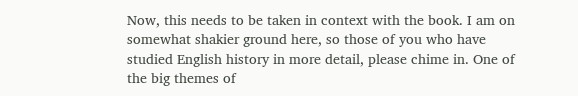Now, this needs to be taken in context with the book. I am on somewhat shakier ground here, so those of you who have studied English history in more detail, please chime in. One of the big themes of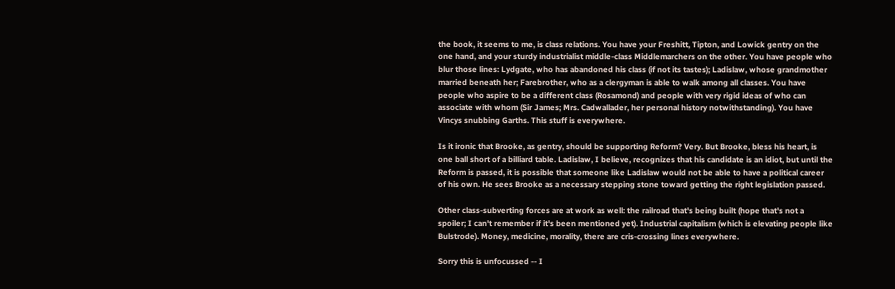the book, it seems to me, is class relations. You have your Freshitt, Tipton, and Lowick gentry on the one hand, and your sturdy industrialist middle-class Middlemarchers on the other. You have people who blur those lines: Lydgate, who has abandoned his class (if not its tastes); Ladislaw, whose grandmother married beneath her; Farebrother, who as a clergyman is able to walk among all classes. You have people who aspire to be a different class (Rosamond) and people with very rigid ideas of who can associate with whom (Sir James; Mrs. Cadwallader, her personal history notwithstanding). You have Vincys snubbing Garths. This stuff is everywhere.

Is it ironic that Brooke, as gentry, should be supporting Reform? Very. But Brooke, bless his heart, is one ball short of a billiard table. Ladislaw, I believe, recognizes that his candidate is an idiot, but until the Reform is passed, it is possible that someone like Ladislaw would not be able to have a political career of his own. He sees Brooke as a necessary stepping stone toward getting the right legislation passed.

Other class-subverting forces are at work as well: the railroad that's being built (hope that's not a spoiler; I can't remember if it's been mentioned yet). Industrial capitalism (which is elevating people like Bulstrode). Money, medicine, morality, there are cris-crossing lines everywhere.

Sorry this is unfocussed -- I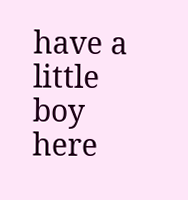have a little boy here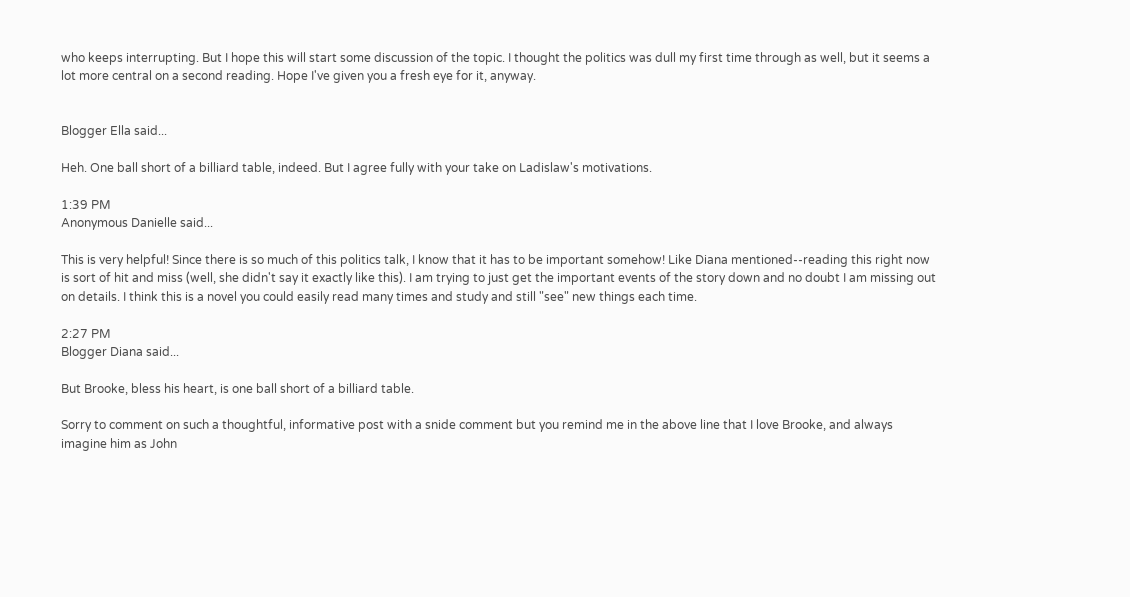who keeps interrupting. But I hope this will start some discussion of the topic. I thought the politics was dull my first time through as well, but it seems a lot more central on a second reading. Hope I've given you a fresh eye for it, anyway.


Blogger Ella said...

Heh. One ball short of a billiard table, indeed. But I agree fully with your take on Ladislaw's motivations.

1:39 PM
Anonymous Danielle said...

This is very helpful! Since there is so much of this politics talk, I know that it has to be important somehow! Like Diana mentioned--reading this right now is sort of hit and miss (well, she didn't say it exactly like this). I am trying to just get the important events of the story down and no doubt I am missing out on details. I think this is a novel you could easily read many times and study and still "see" new things each time.

2:27 PM
Blogger Diana said...

But Brooke, bless his heart, is one ball short of a billiard table.

Sorry to comment on such a thoughtful, informative post with a snide comment but you remind me in the above line that I love Brooke, and always imagine him as John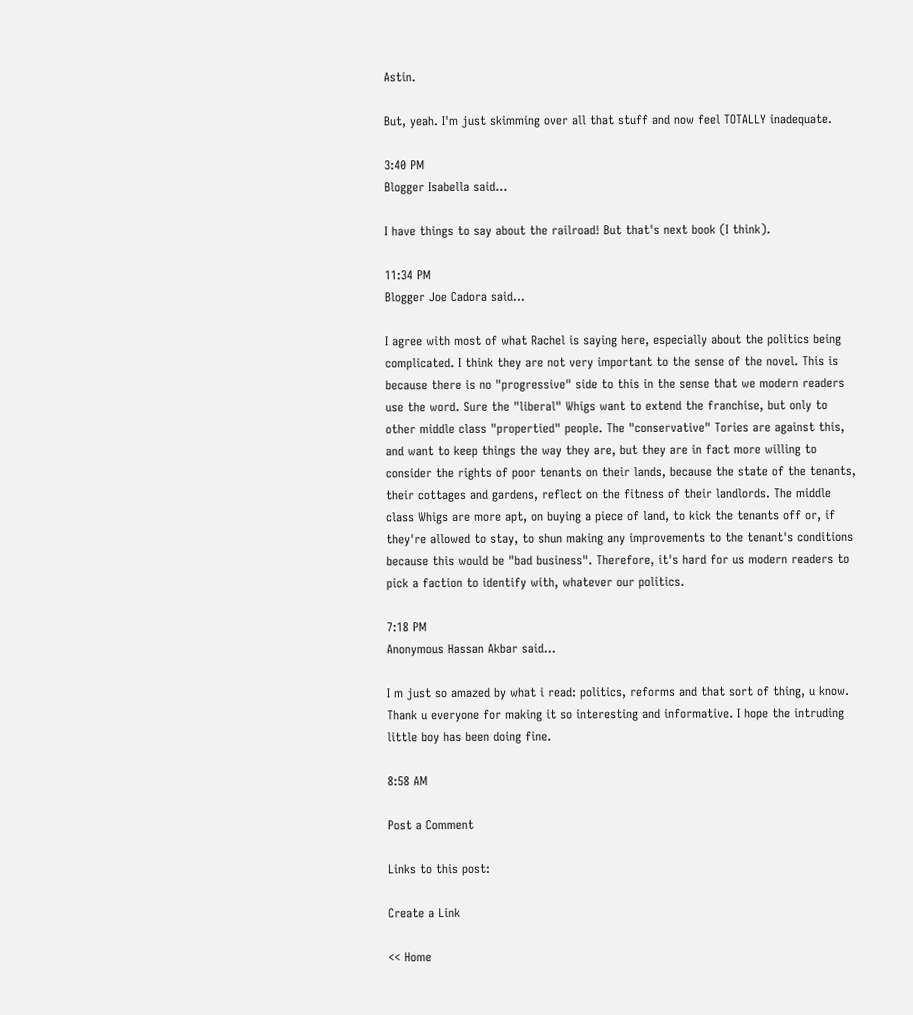Astin.

But, yeah. I'm just skimming over all that stuff and now feel TOTALLY inadequate.

3:40 PM
Blogger Isabella said...

I have things to say about the railroad! But that's next book (I think).

11:34 PM
Blogger Joe Cadora said...

I agree with most of what Rachel is saying here, especially about the politics being complicated. I think they are not very important to the sense of the novel. This is because there is no "progressive" side to this in the sense that we modern readers use the word. Sure the "liberal" Whigs want to extend the franchise, but only to other middle class "propertied" people. The "conservative" Tories are against this, and want to keep things the way they are, but they are in fact more willing to consider the rights of poor tenants on their lands, because the state of the tenants, their cottages and gardens, reflect on the fitness of their landlords. The middle class Whigs are more apt, on buying a piece of land, to kick the tenants off or, if they're allowed to stay, to shun making any improvements to the tenant's conditions because this would be "bad business". Therefore, it's hard for us modern readers to pick a faction to identify with, whatever our politics.

7:18 PM
Anonymous Hassan Akbar said...

I m just so amazed by what i read: politics, reforms and that sort of thing, u know. Thank u everyone for making it so interesting and informative. I hope the intruding little boy has been doing fine.

8:58 AM

Post a Comment

Links to this post:

Create a Link

<< Home